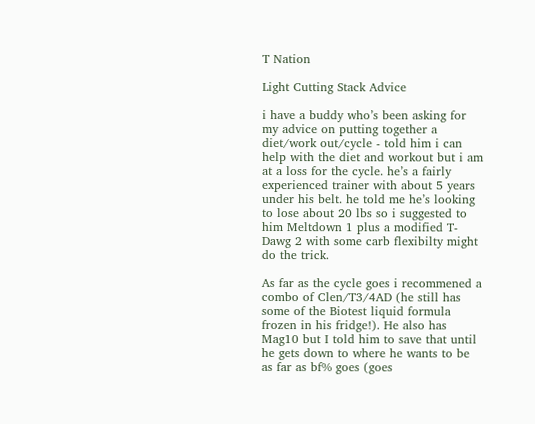T Nation

Light Cutting Stack Advice

i have a buddy who’s been asking for my advice on putting together a diet/work out/cycle - told him i can help with the diet and workout but i am at a loss for the cycle. he’s a fairly experienced trainer with about 5 years under his belt. he told me he’s looking to lose about 20 lbs so i suggested to him Meltdown 1 plus a modified T-Dawg 2 with some carb flexibilty might do the trick.

As far as the cycle goes i recommened a combo of Clen/T3/4AD (he still has some of the Biotest liquid formula frozen in his fridge!). He also has Mag10 but I told him to save that until he gets down to where he wants to be as far as bf% goes (goes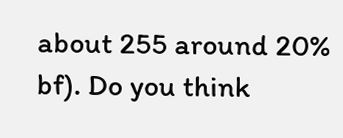about 255 around 20% bf). Do you think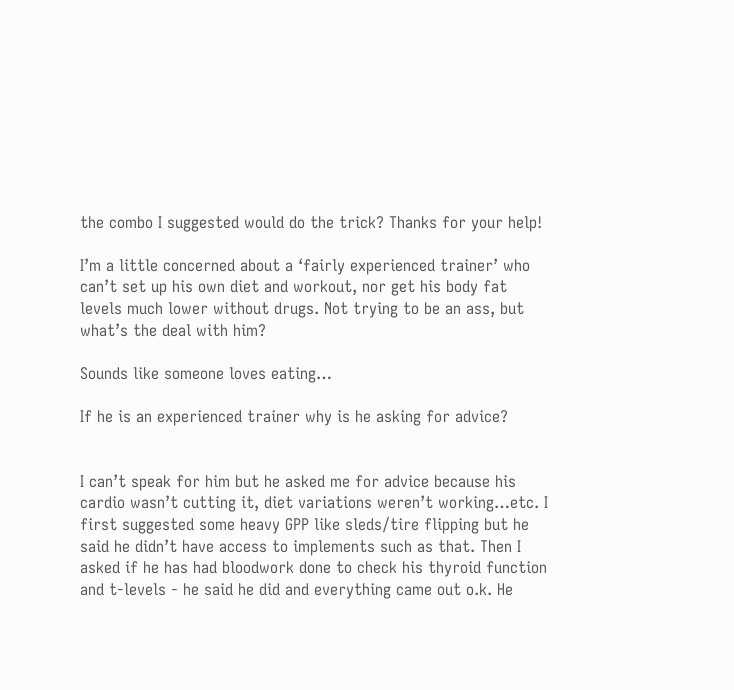the combo I suggested would do the trick? Thanks for your help!

I’m a little concerned about a ‘fairly experienced trainer’ who can’t set up his own diet and workout, nor get his body fat levels much lower without drugs. Not trying to be an ass, but what’s the deal with him?

Sounds like someone loves eating…

If he is an experienced trainer why is he asking for advice?


I can’t speak for him but he asked me for advice because his cardio wasn’t cutting it, diet variations weren’t working…etc. I first suggested some heavy GPP like sleds/tire flipping but he said he didn’t have access to implements such as that. Then I asked if he has had bloodwork done to check his thyroid function and t-levels - he said he did and everything came out o.k. He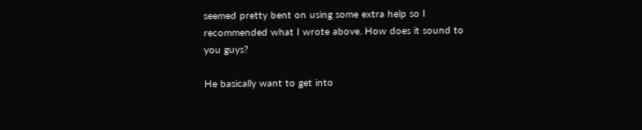seemed pretty bent on using some extra help so I recommended what I wrote above. How does it sound to you guys?

He basically want to get into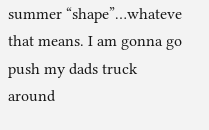summer “shape”…whateve that means. I am gonna go push my dads truck around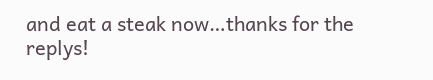and eat a steak now…thanks for the replys!